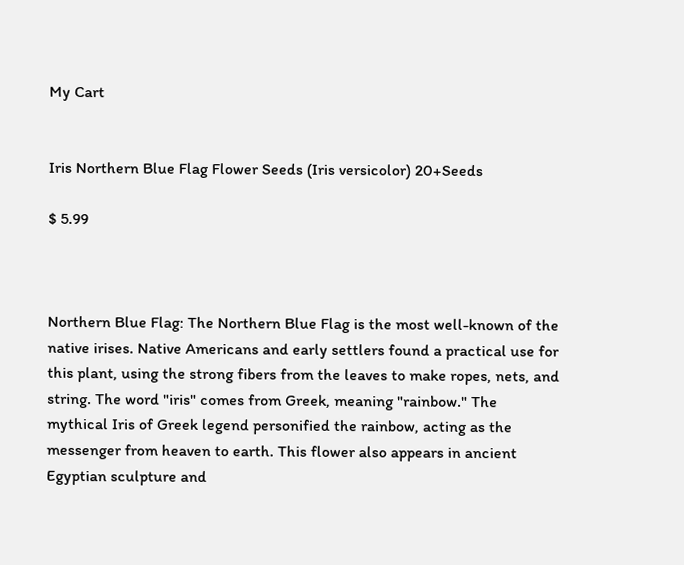My Cart


Iris Northern Blue Flag Flower Seeds (Iris versicolor) 20+Seeds

$ 5.99



Northern Blue Flag: The Northern Blue Flag is the most well-known of the native irises. Native Americans and early settlers found a practical use for this plant, using the strong fibers from the leaves to make ropes, nets, and string. The word "iris" comes from Greek, meaning "rainbow." The mythical Iris of Greek legend personified the rainbow, acting as the messenger from heaven to earth. This flower also appears in ancient Egyptian sculpture and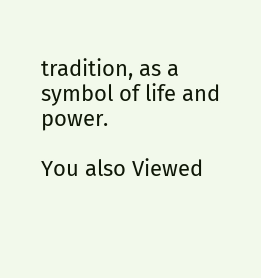tradition, as a symbol of life and power.

You also Viewed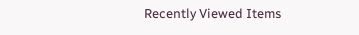Recently Viewed Items